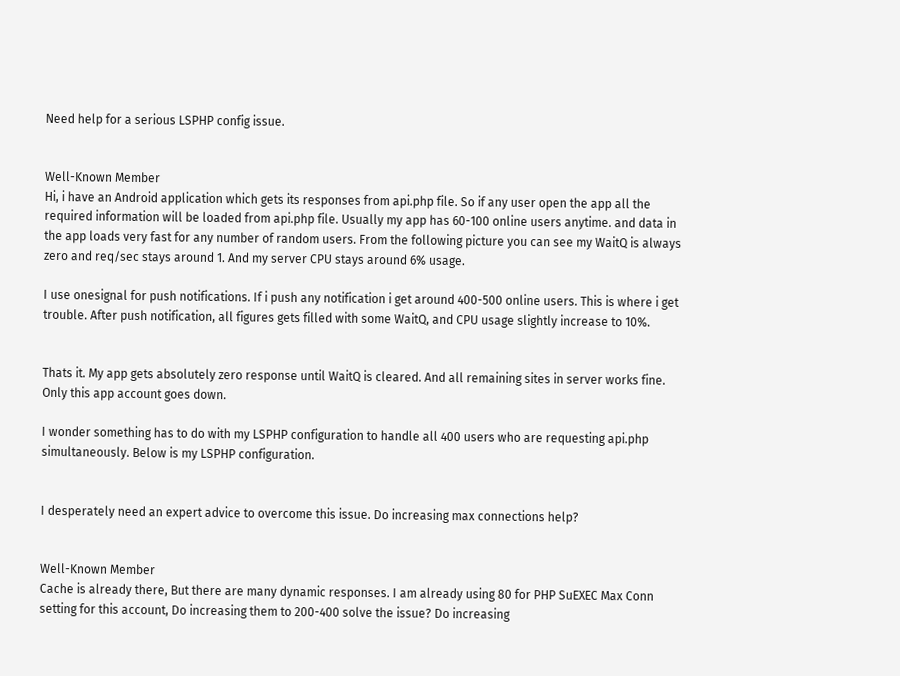Need help for a serious LSPHP config issue.


Well-Known Member
Hi, i have an Android application which gets its responses from api.php file. So if any user open the app all the required information will be loaded from api.php file. Usually my app has 60-100 online users anytime. and data in the app loads very fast for any number of random users. From the following picture you can see my WaitQ is always zero and req/sec stays around 1. And my server CPU stays around 6% usage.

I use onesignal for push notifications. If i push any notification i get around 400-500 online users. This is where i get trouble. After push notification, all figures gets filled with some WaitQ, and CPU usage slightly increase to 10%.


Thats it. My app gets absolutely zero response until WaitQ is cleared. And all remaining sites in server works fine. Only this app account goes down.

I wonder something has to do with my LSPHP configuration to handle all 400 users who are requesting api.php simultaneously. Below is my LSPHP configuration.


I desperately need an expert advice to overcome this issue. Do increasing max connections help?


Well-Known Member
Cache is already there, But there are many dynamic responses. I am already using 80 for PHP SuEXEC Max Conn setting for this account, Do increasing them to 200-400 solve the issue? Do increasing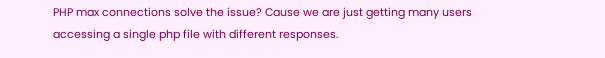PHP max connections solve the issue? Cause we are just getting many users accessing a single php file with different responses.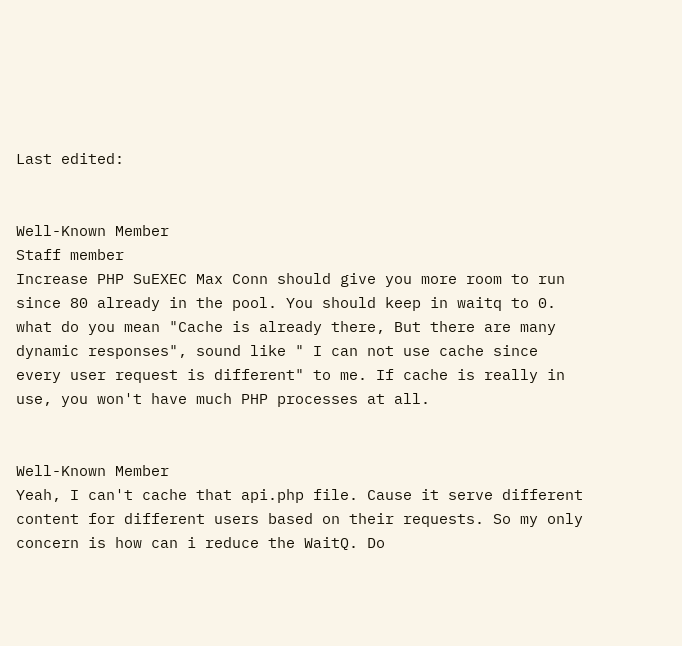Last edited:


Well-Known Member
Staff member
Increase PHP SuEXEC Max Conn should give you more room to run since 80 already in the pool. You should keep in waitq to 0.
what do you mean "Cache is already there, But there are many dynamic responses", sound like " I can not use cache since every user request is different" to me. If cache is really in use, you won't have much PHP processes at all.


Well-Known Member
Yeah, I can't cache that api.php file. Cause it serve different content for different users based on their requests. So my only concern is how can i reduce the WaitQ. Do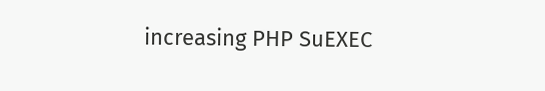increasing PHP SuEXEC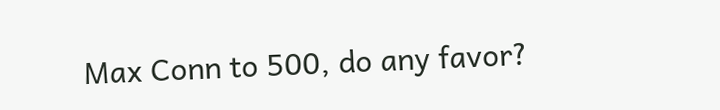Max Conn to 500, do any favor?